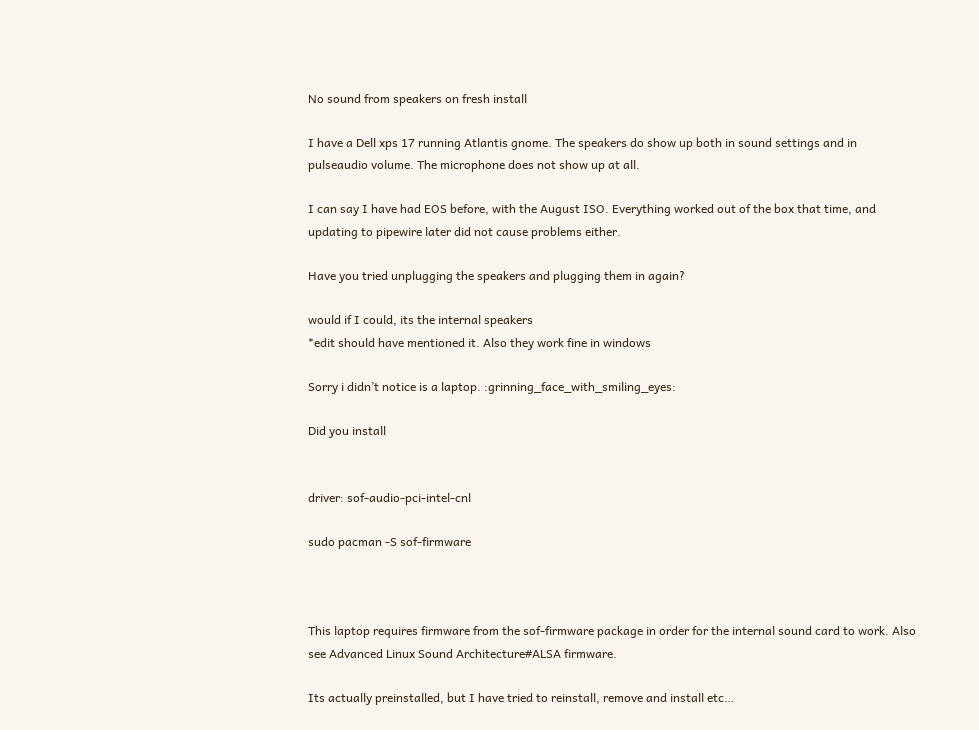No sound from speakers on fresh install

I have a Dell xps 17 running Atlantis gnome. The speakers do show up both in sound settings and in pulseaudio volume. The microphone does not show up at all.

I can say I have had EOS before, with the August ISO. Everything worked out of the box that time, and updating to pipewire later did not cause problems either.

Have you tried unplugging the speakers and plugging them in again?

would if I could, its the internal speakers
*edit should have mentioned it. Also they work fine in windows

Sorry i didn’t notice is a laptop. :grinning_face_with_smiling_eyes:

Did you install


driver: sof-audio-pci-intel-cnl

sudo pacman -S sof-firmware



This laptop requires firmware from the sof-firmware package in order for the internal sound card to work. Also see Advanced Linux Sound Architecture#ALSA firmware.

Its actually preinstalled, but I have tried to reinstall, remove and install etc…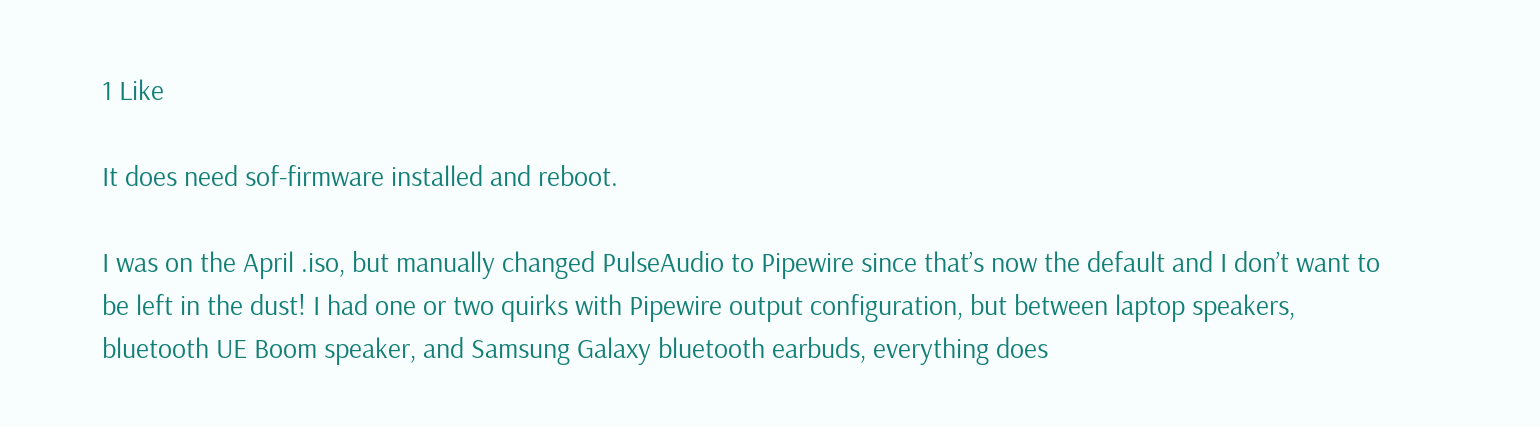1 Like

It does need sof-firmware installed and reboot.

I was on the April .iso, but manually changed PulseAudio to Pipewire since that’s now the default and I don’t want to be left in the dust! I had one or two quirks with Pipewire output configuration, but between laptop speakers, bluetooth UE Boom speaker, and Samsung Galaxy bluetooth earbuds, everything does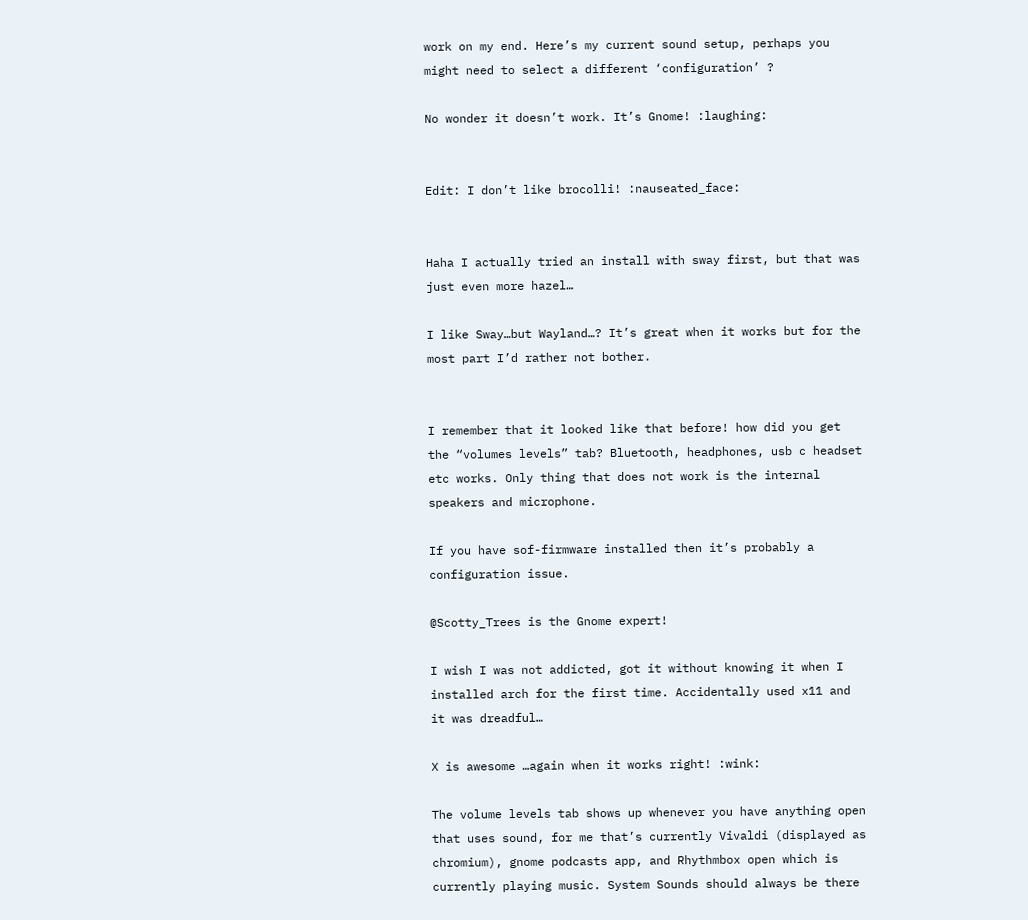work on my end. Here’s my current sound setup, perhaps you might need to select a different ‘configuration’ ?

No wonder it doesn’t work. It’s Gnome! :laughing:


Edit: I don’t like brocolli! :nauseated_face:


Haha I actually tried an install with sway first, but that was just even more hazel…

I like Sway…but Wayland…? It’s great when it works but for the most part I’d rather not bother.


I remember that it looked like that before! how did you get the “volumes levels” tab? Bluetooth, headphones, usb c headset etc works. Only thing that does not work is the internal speakers and microphone.

If you have sof-firmware installed then it’s probably a configuration issue.

@Scotty_Trees is the Gnome expert!

I wish I was not addicted, got it without knowing it when I installed arch for the first time. Accidentally used x11 and it was dreadful…

X is awesome …again when it works right! :wink:

The volume levels tab shows up whenever you have anything open that uses sound, for me that’s currently Vivaldi (displayed as chromium), gnome podcasts app, and Rhythmbox open which is currently playing music. System Sounds should always be there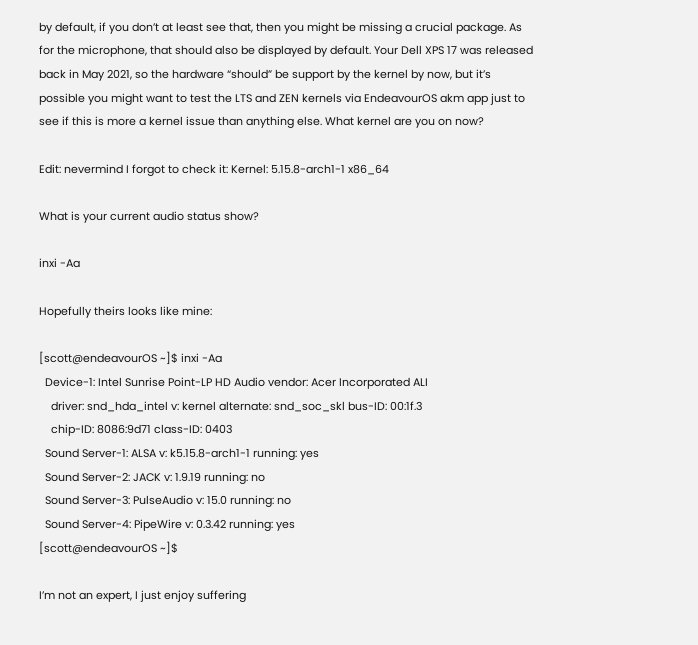by default, if you don’t at least see that, then you might be missing a crucial package. As for the microphone, that should also be displayed by default. Your Dell XPS 17 was released back in May 2021, so the hardware “should” be support by the kernel by now, but it’s possible you might want to test the LTS and ZEN kernels via EndeavourOS akm app just to see if this is more a kernel issue than anything else. What kernel are you on now?

Edit: nevermind I forgot to check it: Kernel: 5.15.8-arch1-1 x86_64

What is your current audio status show?

inxi -Aa

Hopefully theirs looks like mine:

[scott@endeavourOS ~]$ inxi -Aa
  Device-1: Intel Sunrise Point-LP HD Audio vendor: Acer Incorporated ALI
    driver: snd_hda_intel v: kernel alternate: snd_soc_skl bus-ID: 00:1f.3
    chip-ID: 8086:9d71 class-ID: 0403
  Sound Server-1: ALSA v: k5.15.8-arch1-1 running: yes
  Sound Server-2: JACK v: 1.9.19 running: no
  Sound Server-3: PulseAudio v: 15.0 running: no
  Sound Server-4: PipeWire v: 0.3.42 running: yes
[scott@endeavourOS ~]$

I’m not an expert, I just enjoy suffering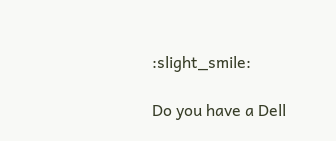:slight_smile:

Do you have a Dell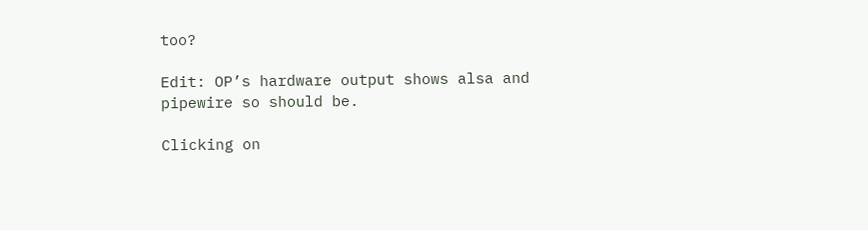too?

Edit: OP’s hardware output shows alsa and pipewire so should be.

Clicking on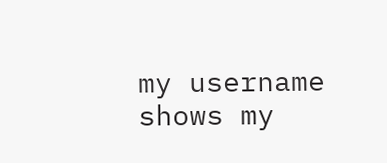my username shows my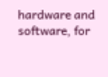hardware and software, for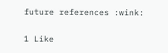future references :wink:

1 Like